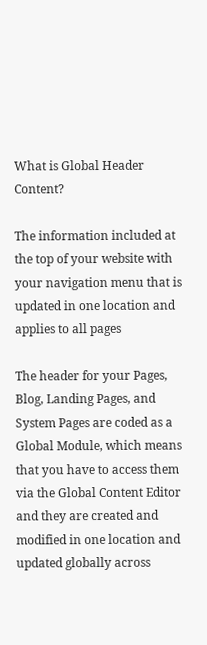What is Global Header Content?

The information included at the top of your website with your navigation menu that is updated in one location and applies to all pages

The header for your Pages, Blog, Landing Pages, and System Pages are coded as a Global Module, which means that you have to access them via the Global Content Editor and they are created and modified in one location and updated globally across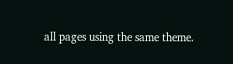all pages using the same theme.